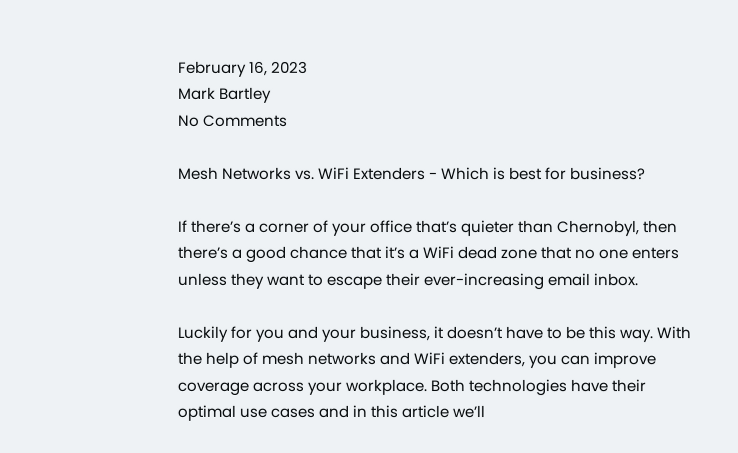February 16, 2023
Mark Bartley
No Comments

Mesh Networks vs. WiFi Extenders - Which is best for business?

If there’s a corner of your office that’s quieter than Chernobyl, then there’s a good chance that it’s a WiFi dead zone that no one enters unless they want to escape their ever-increasing email inbox.

Luckily for you and your business, it doesn’t have to be this way. With the help of mesh networks and WiFi extenders, you can improve coverage across your workplace. Both technologies have their optimal use cases and in this article we’ll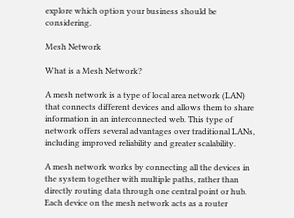explore which option your business should be considering.

Mesh Network

What is a Mesh Network?

A mesh network is a type of local area network (LAN) that connects different devices and allows them to share information in an interconnected web. This type of network offers several advantages over traditional LANs, including improved reliability and greater scalability.

A mesh network works by connecting all the devices in the system together with multiple paths, rather than directly routing data through one central point or hub. Each device on the mesh network acts as a router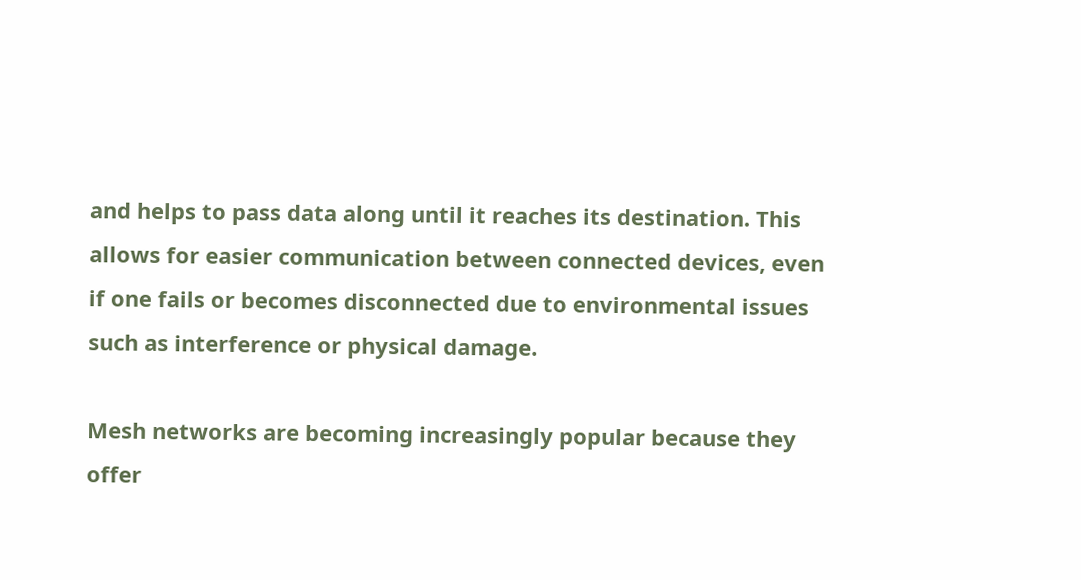and helps to pass data along until it reaches its destination. This allows for easier communication between connected devices, even if one fails or becomes disconnected due to environmental issues such as interference or physical damage.

Mesh networks are becoming increasingly popular because they offer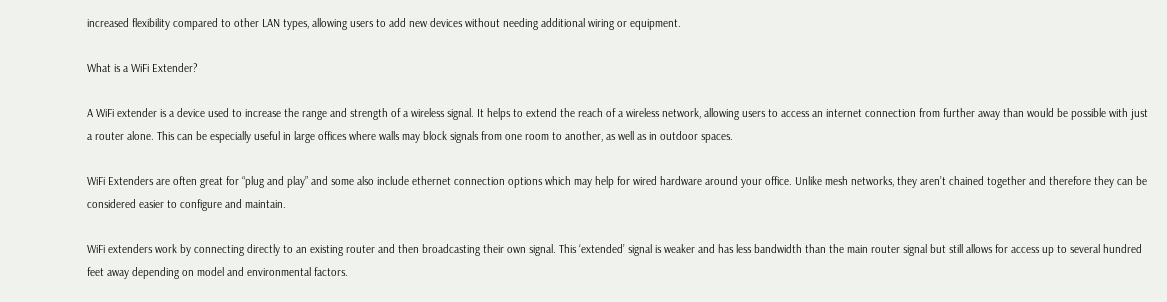increased flexibility compared to other LAN types, allowing users to add new devices without needing additional wiring or equipment.

What is a WiFi Extender?

A WiFi extender is a device used to increase the range and strength of a wireless signal. It helps to extend the reach of a wireless network, allowing users to access an internet connection from further away than would be possible with just a router alone. This can be especially useful in large offices where walls may block signals from one room to another, as well as in outdoor spaces.

WiFi Extenders are often great for “plug and play” and some also include ethernet connection options which may help for wired hardware around your office. Unlike mesh networks, they aren’t chained together and therefore they can be considered easier to configure and maintain.

WiFi extenders work by connecting directly to an existing router and then broadcasting their own signal. This ‘extended’ signal is weaker and has less bandwidth than the main router signal but still allows for access up to several hundred feet away depending on model and environmental factors.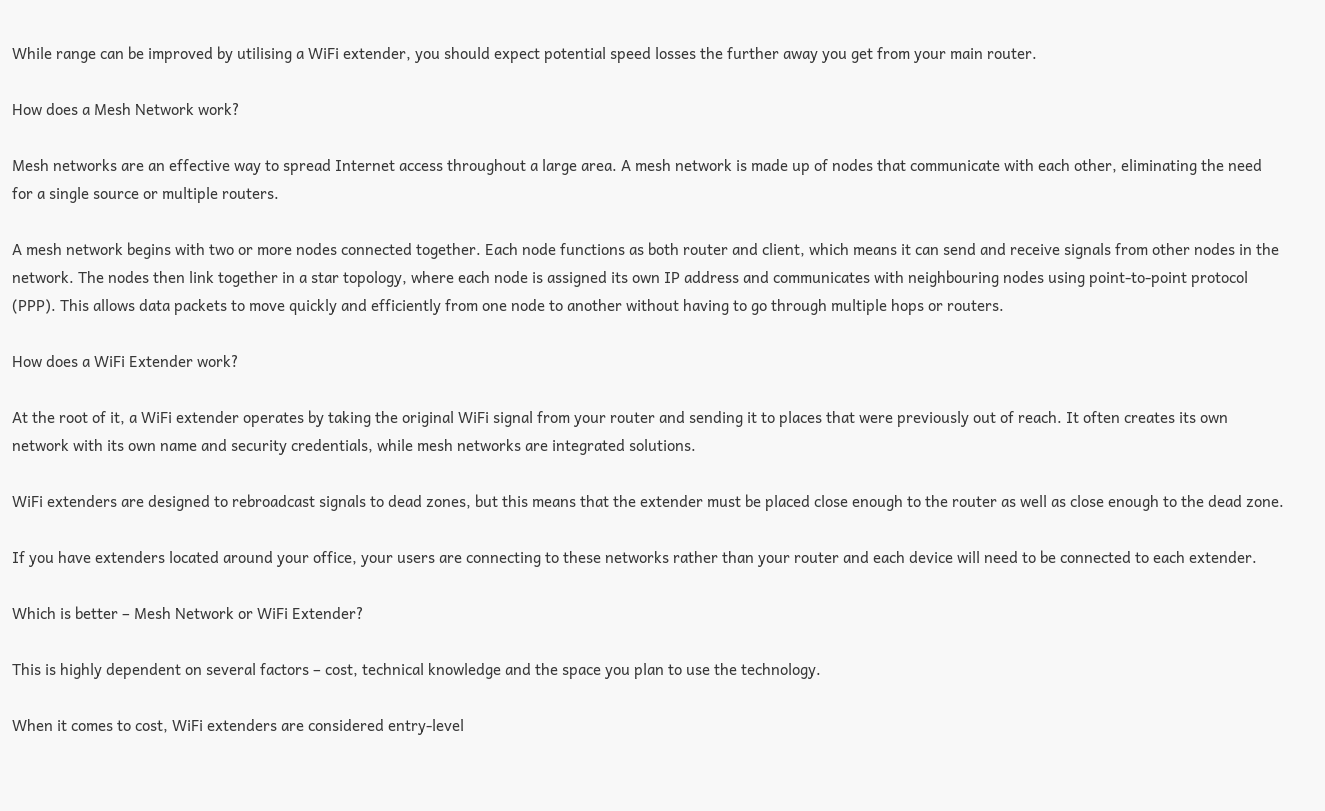While range can be improved by utilising a WiFi extender, you should expect potential speed losses the further away you get from your main router.

How does a Mesh Network work?

Mesh networks are an effective way to spread Internet access throughout a large area. A mesh network is made up of nodes that communicate with each other, eliminating the need for a single source or multiple routers.

A mesh network begins with two or more nodes connected together. Each node functions as both router and client, which means it can send and receive signals from other nodes in the network. The nodes then link together in a star topology, where each node is assigned its own IP address and communicates with neighbouring nodes using point-to-point protocol (PPP). This allows data packets to move quickly and efficiently from one node to another without having to go through multiple hops or routers.

How does a WiFi Extender work?

At the root of it, a WiFi extender operates by taking the original WiFi signal from your router and sending it to places that were previously out of reach. It often creates its own network with its own name and security credentials, while mesh networks are integrated solutions.

WiFi extenders are designed to rebroadcast signals to dead zones, but this means that the extender must be placed close enough to the router as well as close enough to the dead zone.

If you have extenders located around your office, your users are connecting to these networks rather than your router and each device will need to be connected to each extender.

Which is better – Mesh Network or WiFi Extender?

This is highly dependent on several factors – cost, technical knowledge and the space you plan to use the technology.

When it comes to cost, WiFi extenders are considered entry-level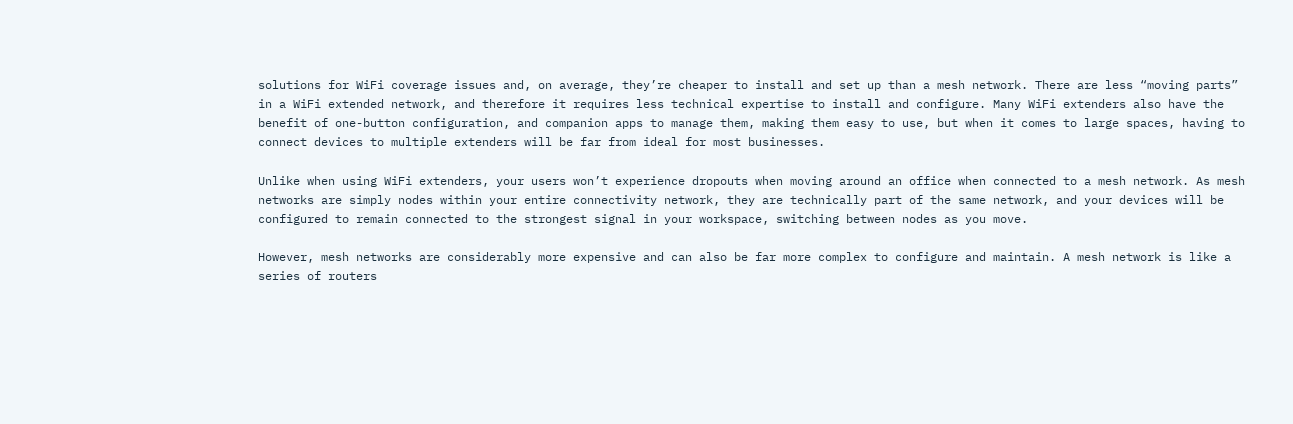solutions for WiFi coverage issues and, on average, they’re cheaper to install and set up than a mesh network. There are less “moving parts” in a WiFi extended network, and therefore it requires less technical expertise to install and configure. Many WiFi extenders also have the benefit of one-button configuration, and companion apps to manage them, making them easy to use, but when it comes to large spaces, having to connect devices to multiple extenders will be far from ideal for most businesses.

Unlike when using WiFi extenders, your users won’t experience dropouts when moving around an office when connected to a mesh network. As mesh networks are simply nodes within your entire connectivity network, they are technically part of the same network, and your devices will be configured to remain connected to the strongest signal in your workspace, switching between nodes as you move.

However, mesh networks are considerably more expensive and can also be far more complex to configure and maintain. A mesh network is like a series of routers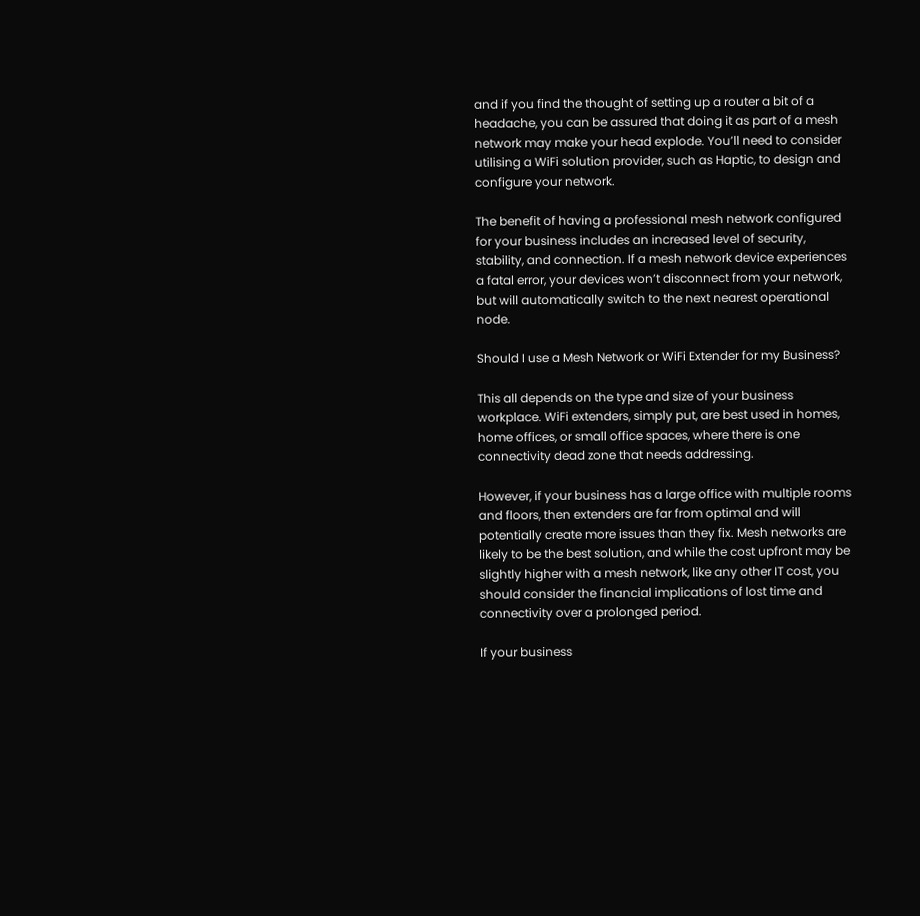and if you find the thought of setting up a router a bit of a headache, you can be assured that doing it as part of a mesh network may make your head explode. You’ll need to consider utilising a WiFi solution provider, such as Haptic, to design and configure your network.

The benefit of having a professional mesh network configured for your business includes an increased level of security, stability, and connection. If a mesh network device experiences a fatal error, your devices won’t disconnect from your network, but will automatically switch to the next nearest operational node.

Should I use a Mesh Network or WiFi Extender for my Business?

This all depends on the type and size of your business workplace. WiFi extenders, simply put, are best used in homes, home offices, or small office spaces, where there is one connectivity dead zone that needs addressing.

However, if your business has a large office with multiple rooms and floors, then extenders are far from optimal and will potentially create more issues than they fix. Mesh networks are likely to be the best solution, and while the cost upfront may be slightly higher with a mesh network, like any other IT cost, you should consider the financial implications of lost time and connectivity over a prolonged period.

If your business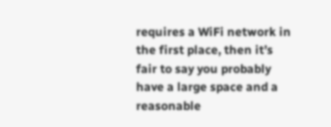requires a WiFi network in the first place, then it’s fair to say you probably have a large space and a reasonable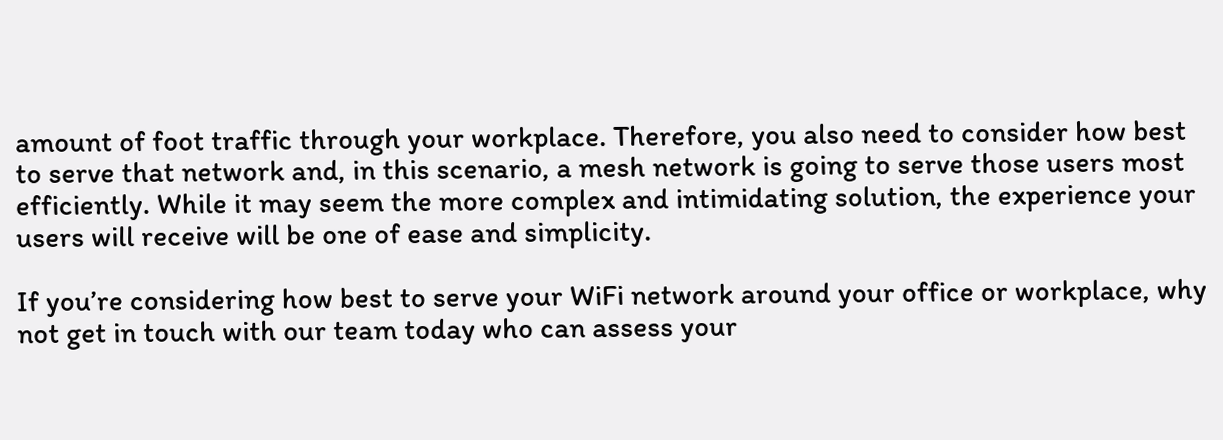amount of foot traffic through your workplace. Therefore, you also need to consider how best to serve that network and, in this scenario, a mesh network is going to serve those users most efficiently. While it may seem the more complex and intimidating solution, the experience your users will receive will be one of ease and simplicity.

If you’re considering how best to serve your WiFi network around your office or workplace, why not get in touch with our team today who can assess your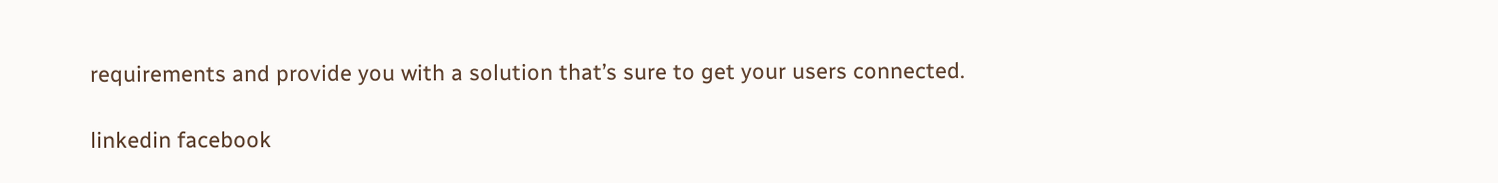requirements and provide you with a solution that’s sure to get your users connected.

linkedin facebook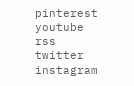pinterest youtube rss twitter instagram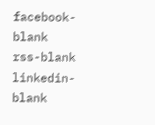facebook-blank rss-blank linkedin-blank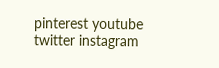pinterest youtube twitter instagram